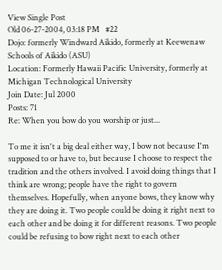View Single Post
Old 06-27-2004, 03:18 PM   #22
Dojo: formerly Windward Aikido, formerly at Keewenaw Schools of Aikido (ASU)
Location: Formerly Hawaii Pacific University, formerly at Michigan Technological University
Join Date: Jul 2000
Posts: 71
Re: When you bow do you worship or just...

To me it isn't a big deal either way, I bow not because I'm supposed to or have to, but because I choose to respect the tradition and the others involved. I avoid doing things that I think are wrong; people have the right to govern themselves. Hopefully, when anyone bows, they know why they are doing it. Two people could be doing it right next to each other and be doing it for different reasons. Two people could be refusing to bow right next to each other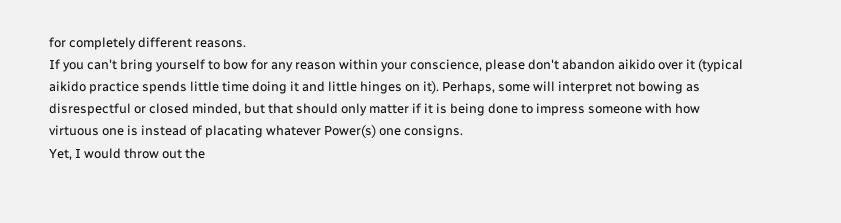for completely different reasons.
If you can't bring yourself to bow for any reason within your conscience, please don't abandon aikido over it (typical aikido practice spends little time doing it and little hinges on it). Perhaps, some will interpret not bowing as disrespectful or closed minded, but that should only matter if it is being done to impress someone with how virtuous one is instead of placating whatever Power(s) one consigns.
Yet, I would throw out the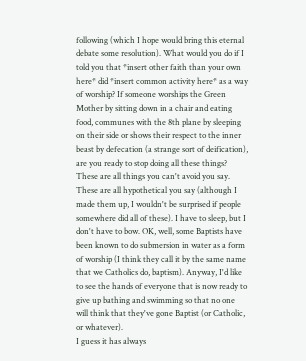following (which I hope would bring this eternal debate some resolution). What would you do if I told you that *insert other faith than your own here* did *insert common activity here* as a way of worship? If someone worships the Green Mother by sitting down in a chair and eating food, communes with the 8th plane by sleeping on their side or shows their respect to the inner beast by defecation (a strange sort of deification), are you ready to stop doing all these things? These are all things you can't avoid you say. These are all hypothetical you say (although I made them up, I wouldn't be surprised if people somewhere did all of these). I have to sleep, but I don't have to bow. OK, well, some Baptists have been known to do submersion in water as a form of worship (I think they call it by the same name that we Catholics do, baptism). Anyway, I'd like to see the hands of everyone that is now ready to give up bathing and swimming so that no one will think that they've gone Baptist (or Catholic, or whatever).
I guess it has always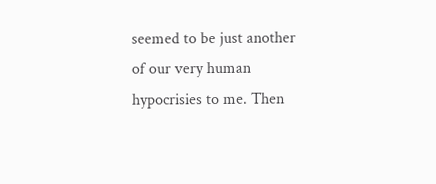seemed to be just another of our very human hypocrisies to me. Then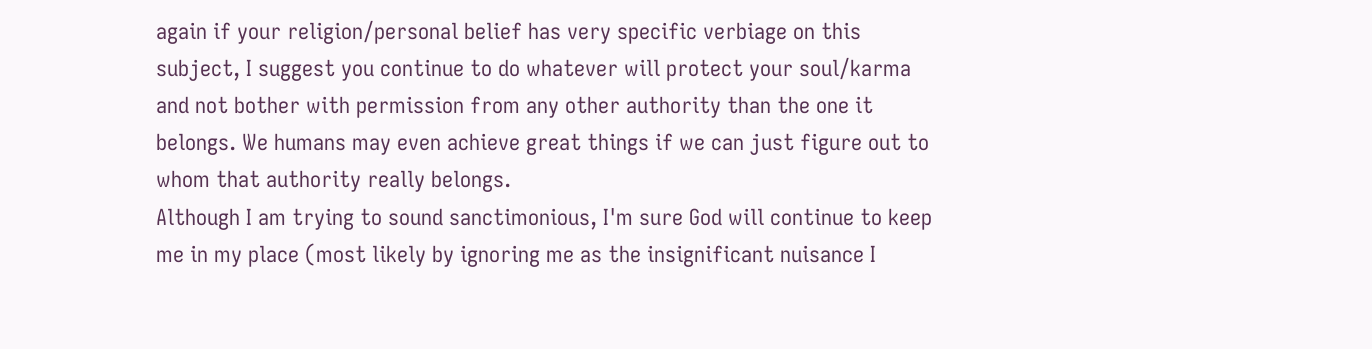again if your religion/personal belief has very specific verbiage on this subject, I suggest you continue to do whatever will protect your soul/karma and not bother with permission from any other authority than the one it belongs. We humans may even achieve great things if we can just figure out to whom that authority really belongs.
Although I am trying to sound sanctimonious, I'm sure God will continue to keep me in my place (most likely by ignoring me as the insignificant nuisance I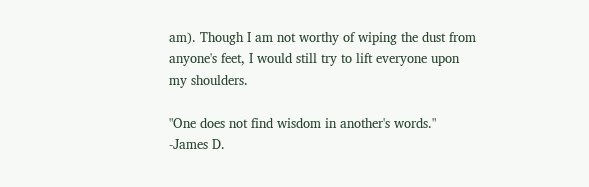am). Though I am not worthy of wiping the dust from anyone's feet, I would still try to lift everyone upon my shoulders.

"One does not find wisdom in another's words." -James D.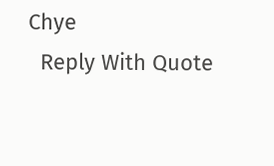Chye
  Reply With Quote